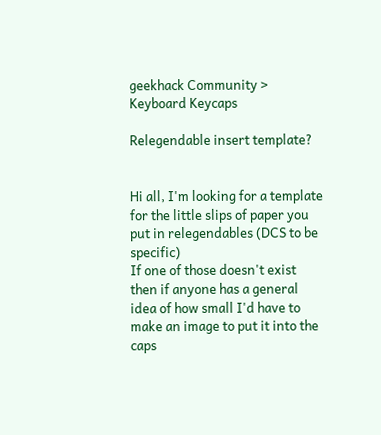geekhack Community > Keyboard Keycaps

Relegendable insert template?


Hi all, I'm looking for a template for the little slips of paper you put in relegendables (DCS to be specific)
If one of those doesn't exist then if anyone has a general idea of how small I'd have to make an image to put it into the caps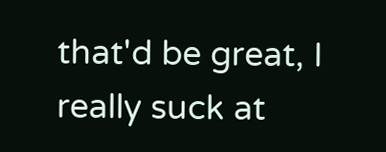that'd be great, I really suck at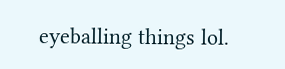eyeballing things lol.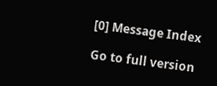[0] Message Index

Go to full version